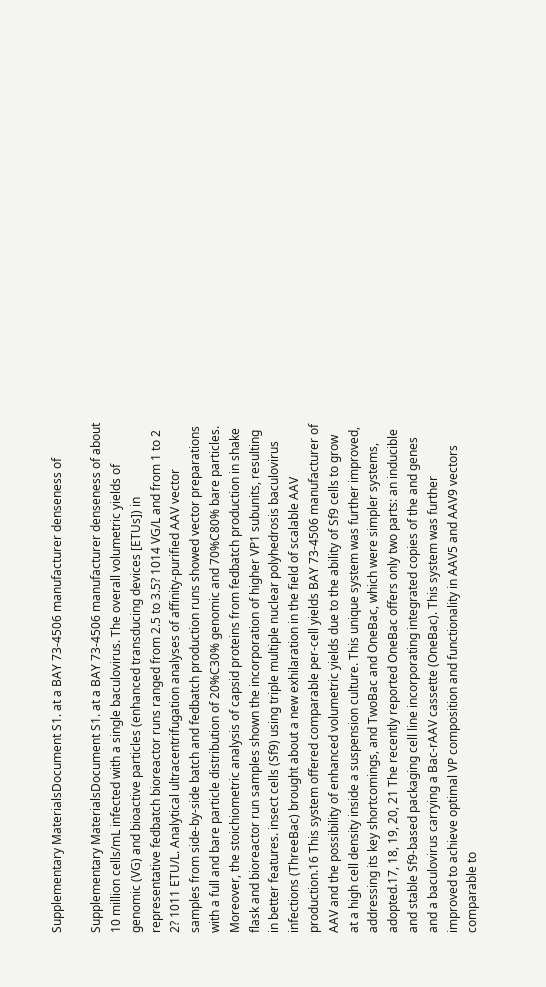Supplementary MaterialsDocument S1. at a BAY 73-4506 manufacturer denseness of

Supplementary MaterialsDocument S1. at a BAY 73-4506 manufacturer denseness of about 10 million cells/mL infected with a single baculovirus. The overall volumetric yields of genomic (VG) and bioactive particles (enhanced transducing devices [ETUs]) in representative fedbatch bioreactor runs ranged from 2.5 to 3.5? 1014 VG/L and from 1 to 2 2? 1011 ETU/L. Analytical ultracentrifugation analyses of affinity-purified AAV vector samples from side-by-side batch and fedbatch production runs showed vector preparations with a full and bare particle distribution of 20%C30% genomic and 70%C80% bare particles. Moreover, the stoichiometric analysis of capsid proteins from fedbatch production in shake flask and bioreactor run samples shown the incorporation of higher VP1 subunits, resulting in better features. insect cells (Sf9) using triple multiple nuclear polyhedrosis baculovirus infections (ThreeBac) brought about a new exhilaration in the field of scalable AAV production.16 This system offered comparable per-cell yields BAY 73-4506 manufacturer of AAV and the possibility of enhanced volumetric yields due to the ability of Sf9 cells to grow at a high cell density inside a suspension culture. This unique system was further improved, addressing its key shortcomings, and TwoBac and OneBac, which were simpler systems, adopted.17, 18, 19, 20, 21 The recently reported OneBac offers only two parts: an inducible and stable Sf9-based packaging cell line incorporating integrated copies of the and genes and a baculovirus carrying a Bac-rAAV cassette (OneBac). This system was further improved to achieve optimal VP composition and functionality in AAV5 and AAV9 vectors comparable to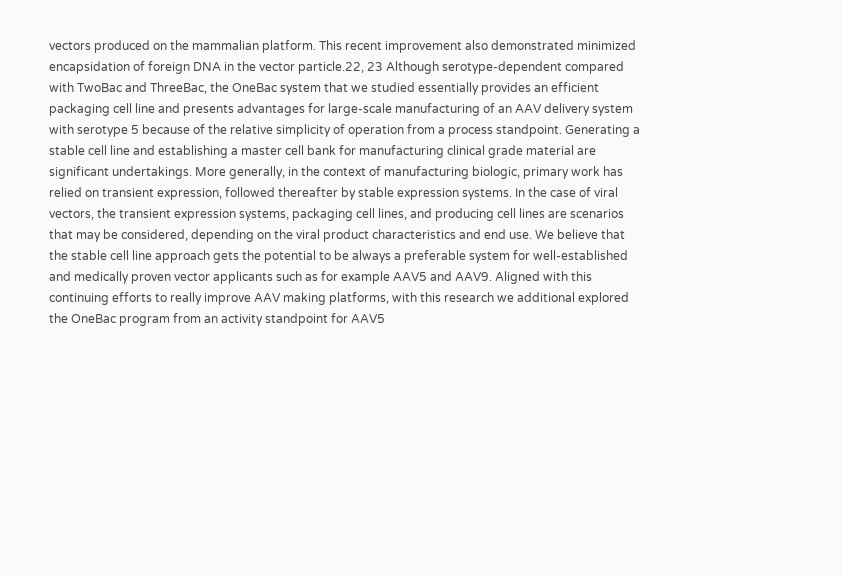vectors produced on the mammalian platform. This recent improvement also demonstrated minimized encapsidation of foreign DNA in the vector particle.22, 23 Although serotype-dependent compared with TwoBac and ThreeBac, the OneBac system that we studied essentially provides an efficient packaging cell line and presents advantages for large-scale manufacturing of an AAV delivery system with serotype 5 because of the relative simplicity of operation from a process standpoint. Generating a stable cell line and establishing a master cell bank for manufacturing clinical grade material are significant undertakings. More generally, in the context of manufacturing biologic, primary work has relied on transient expression, followed thereafter by stable expression systems. In the case of viral vectors, the transient expression systems, packaging cell lines, and producing cell lines are scenarios that may be considered, depending on the viral product characteristics and end use. We believe that the stable cell line approach gets the potential to be always a preferable system for well-established and medically proven vector applicants such as for example AAV5 and AAV9. Aligned with this continuing efforts to really improve AAV making platforms, with this research we additional explored the OneBac program from an activity standpoint for AAV5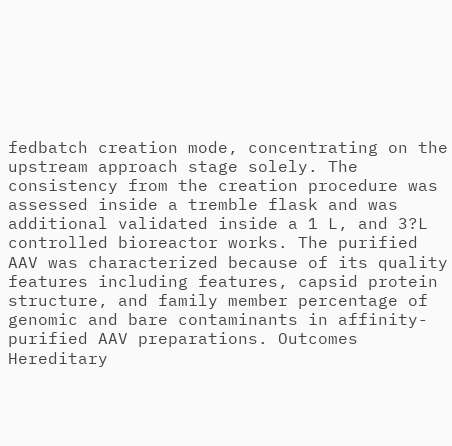fedbatch creation mode, concentrating on the upstream approach stage solely. The consistency from the creation procedure was assessed inside a tremble flask and was additional validated inside a 1 L, and 3?L controlled bioreactor works. The purified AAV was characterized because of its quality features including features, capsid protein structure, and family member percentage of genomic and bare contaminants in affinity-purified AAV preparations. Outcomes Hereditary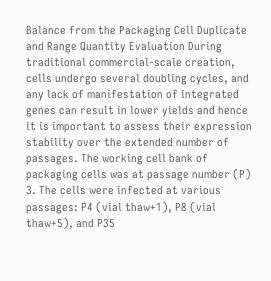Balance from the Packaging Cell Duplicate and Range Quantity Evaluation During traditional commercial-scale creation, cells undergo several doubling cycles, and any lack of manifestation of integrated genes can result in lower yields and hence it is important to assess their expression stability over the extended number of passages. The working cell bank of packaging cells was at passage number (P) 3. The cells were infected at various passages: P4 (vial thaw+1), P8 (vial thaw+5), and P35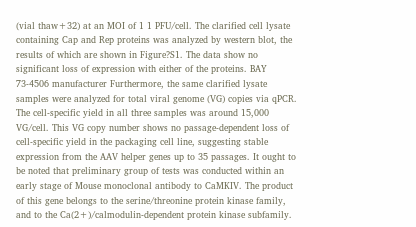(vial thaw+32) at an MOI of 1 1 PFU/cell. The clarified cell lysate containing Cap and Rep proteins was analyzed by western blot, the results of which are shown in Figure?S1. The data show no significant loss of expression with either of the proteins. BAY 73-4506 manufacturer Furthermore, the same clarified lysate samples were analyzed for total viral genome (VG) copies via qPCR. The cell-specific yield in all three samples was around 15,000 VG/cell. This VG copy number shows no passage-dependent loss of cell-specific yield in the packaging cell line, suggesting stable expression from the AAV helper genes up to 35 passages. It ought to be noted that preliminary group of tests was conducted within an early stage of Mouse monoclonal antibody to CaMKIV. The product of this gene belongs to the serine/threonine protein kinase family, and to the Ca(2+)/calmodulin-dependent protein kinase subfamily.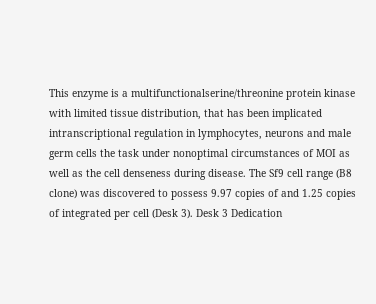This enzyme is a multifunctionalserine/threonine protein kinase with limited tissue distribution, that has been implicated intranscriptional regulation in lymphocytes, neurons and male germ cells the task under nonoptimal circumstances of MOI as well as the cell denseness during disease. The Sf9 cell range (B8 clone) was discovered to possess 9.97 copies of and 1.25 copies of integrated per cell (Desk 3). Desk 3 Dedication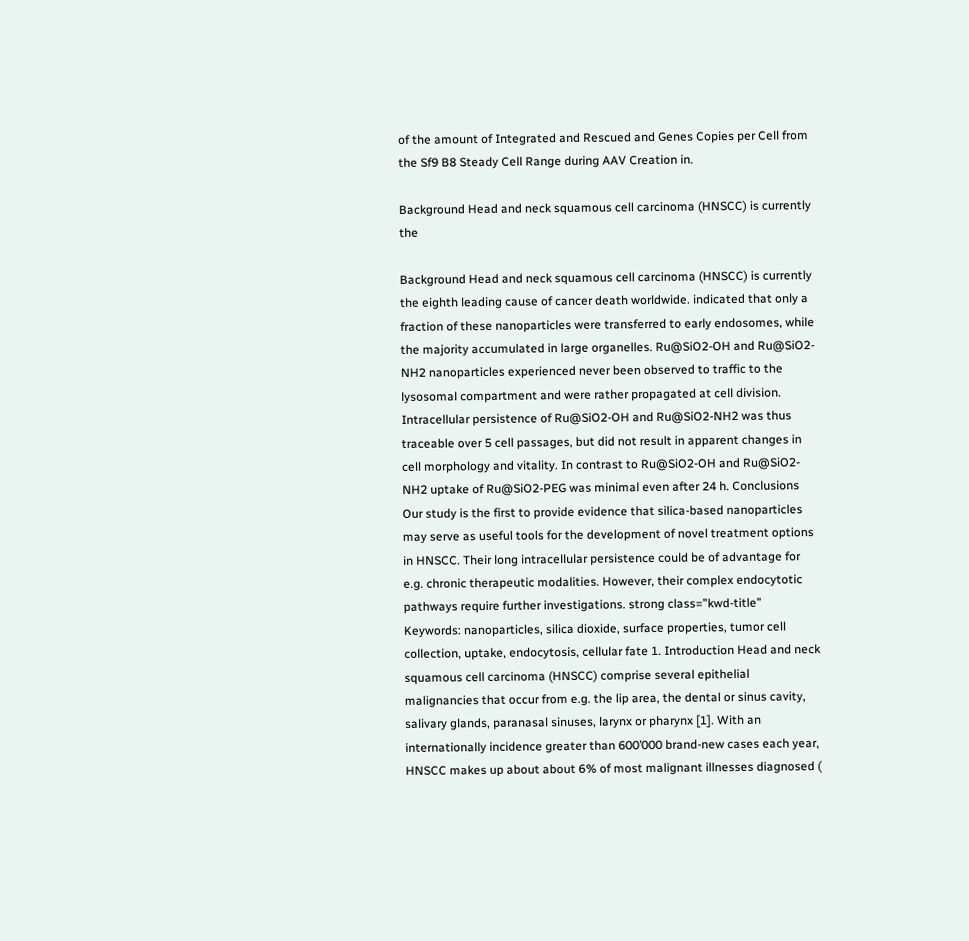of the amount of Integrated and Rescued and Genes Copies per Cell from the Sf9 B8 Steady Cell Range during AAV Creation in.

Background Head and neck squamous cell carcinoma (HNSCC) is currently the

Background Head and neck squamous cell carcinoma (HNSCC) is currently the eighth leading cause of cancer death worldwide. indicated that only a fraction of these nanoparticles were transferred to early endosomes, while the majority accumulated in large organelles. Ru@SiO2-OH and Ru@SiO2-NH2 nanoparticles experienced never been observed to traffic to the lysosomal compartment and were rather propagated at cell division. Intracellular persistence of Ru@SiO2-OH and Ru@SiO2-NH2 was thus traceable over 5 cell passages, but did not result in apparent changes in cell morphology and vitality. In contrast to Ru@SiO2-OH and Ru@SiO2-NH2 uptake of Ru@SiO2-PEG was minimal even after 24 h. Conclusions Our study is the first to provide evidence that silica-based nanoparticles may serve as useful tools for the development of novel treatment options in HNSCC. Their long intracellular persistence could be of advantage for e.g. chronic therapeutic modalities. However, their complex endocytotic pathways require further investigations. strong class=”kwd-title” Keywords: nanoparticles, silica dioxide, surface properties, tumor cell collection, uptake, endocytosis, cellular fate 1. Introduction Head and neck squamous cell carcinoma (HNSCC) comprise several epithelial malignancies that occur from e.g. the lip area, the dental or sinus cavity, salivary glands, paranasal sinuses, larynx or pharynx [1]. With an internationally incidence greater than 600’000 brand-new cases each year, HNSCC makes up about about 6% of most malignant illnesses diagnosed (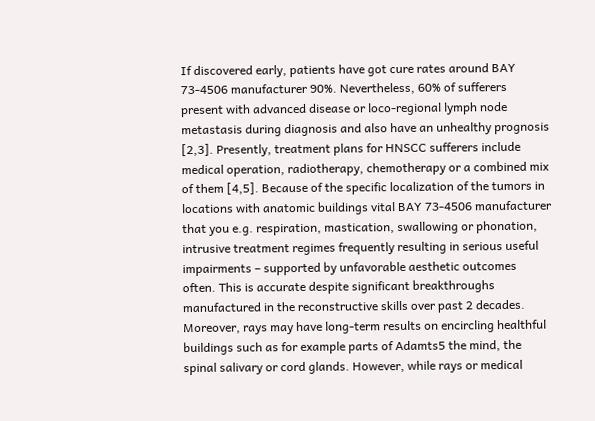If discovered early, patients have got cure rates around BAY 73-4506 manufacturer 90%. Nevertheless, 60% of sufferers present with advanced disease or loco-regional lymph node metastasis during diagnosis and also have an unhealthy prognosis [2,3]. Presently, treatment plans for HNSCC sufferers include medical operation, radiotherapy, chemotherapy or a combined mix of them [4,5]. Because of the specific localization of the tumors in locations with anatomic buildings vital BAY 73-4506 manufacturer that you e.g. respiration, mastication, swallowing or phonation, intrusive treatment regimes frequently resulting in serious useful impairments – supported by unfavorable aesthetic outcomes often. This is accurate despite significant breakthroughs manufactured in the reconstructive skills over past 2 decades. Moreover, rays may have long-term results on encircling healthful buildings such as for example parts of Adamts5 the mind, the spinal salivary or cord glands. However, while rays or medical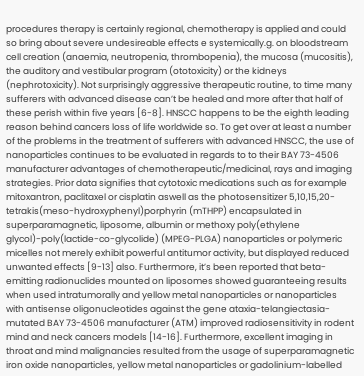procedures therapy is certainly regional, chemotherapy is applied and could so bring about severe undesireable effects e systemically.g. on bloodstream cell creation (anaemia, neutropenia, thrombopenia), the mucosa (mucositis), the auditory and vestibular program (ototoxicity) or the kidneys (nephrotoxicity). Not surprisingly aggressive therapeutic routine, to time many sufferers with advanced disease can’t be healed and more after that half of these perish within five years [6-8]. HNSCC happens to be the eighth leading reason behind cancers loss of life worldwide so. To get over at least a number of the problems in the treatment of sufferers with advanced HNSCC, the use of nanoparticles continues to be evaluated in regards to to their BAY 73-4506 manufacturer advantages of chemotherapeutic/medicinal, rays and imaging strategies. Prior data signifies that cytotoxic medications such as for example mitoxantron, paclitaxel or cisplatin aswell as the photosensitizer 5,10,15,20-tetrakis(meso-hydroxyphenyl)porphyrin (mTHPP) encapsulated in superparamagnetic, liposome, albumin or methoxy poly(ethylene glycol)-poly(lactide-co-glycolide) (MPEG-PLGA) nanoparticles or polymeric micelles not merely exhibit powerful antitumor activity, but displayed reduced unwanted effects [9-13] also. Furthermore, it’s been reported that beta-emitting radionuclides mounted on liposomes showed guaranteeing results when used intratumorally and yellow metal nanoparticles or nanoparticles with antisense oligonucleotides against the gene ataxia-telangiectasia-mutated BAY 73-4506 manufacturer (ATM) improved radiosensitivity in rodent mind and neck cancers models [14-16]. Furthermore, excellent imaging in throat and mind malignancies resulted from the usage of superparamagnetic iron oxide nanoparticles, yellow metal nanoparticles or gadolinium-labelled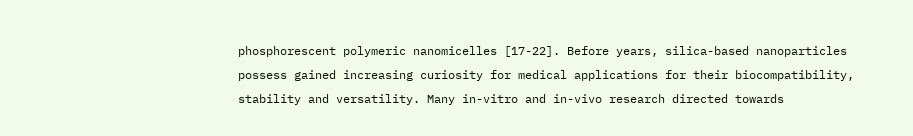phosphorescent polymeric nanomicelles [17-22]. Before years, silica-based nanoparticles possess gained increasing curiosity for medical applications for their biocompatibility, stability and versatility. Many in-vitro and in-vivo research directed towards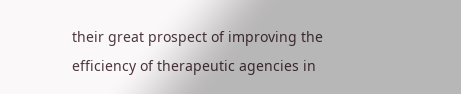their great prospect of improving the efficiency of therapeutic agencies in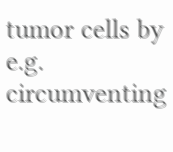tumor cells by e.g. circumventing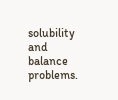solubility and balance problems.